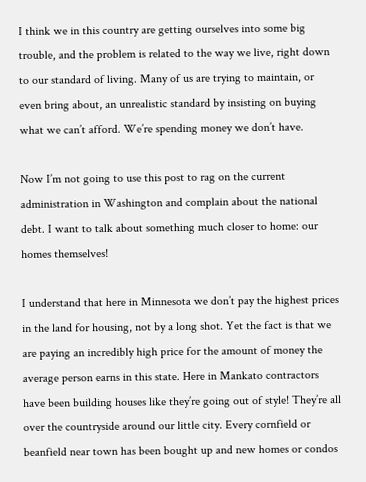I think we in this country are getting ourselves into some big trouble, and the problem is related to the way we live, right down to our standard of living. Many of us are trying to maintain, or even bring about, an unrealistic standard by insisting on buying what we can’t afford. We’re spending money we don’t have.

Now I’m not going to use this post to rag on the current administration in Washington and complain about the national debt. I want to talk about something much closer to home: our homes themselves!

I understand that here in Minnesota we don’t pay the highest prices in the land for housing, not by a long shot. Yet the fact is that we are paying an incredibly high price for the amount of money the average person earns in this state. Here in Mankato contractors have been building houses like they’re going out of style! They’re all over the countryside around our little city. Every cornfield or beanfield near town has been bought up and new homes or condos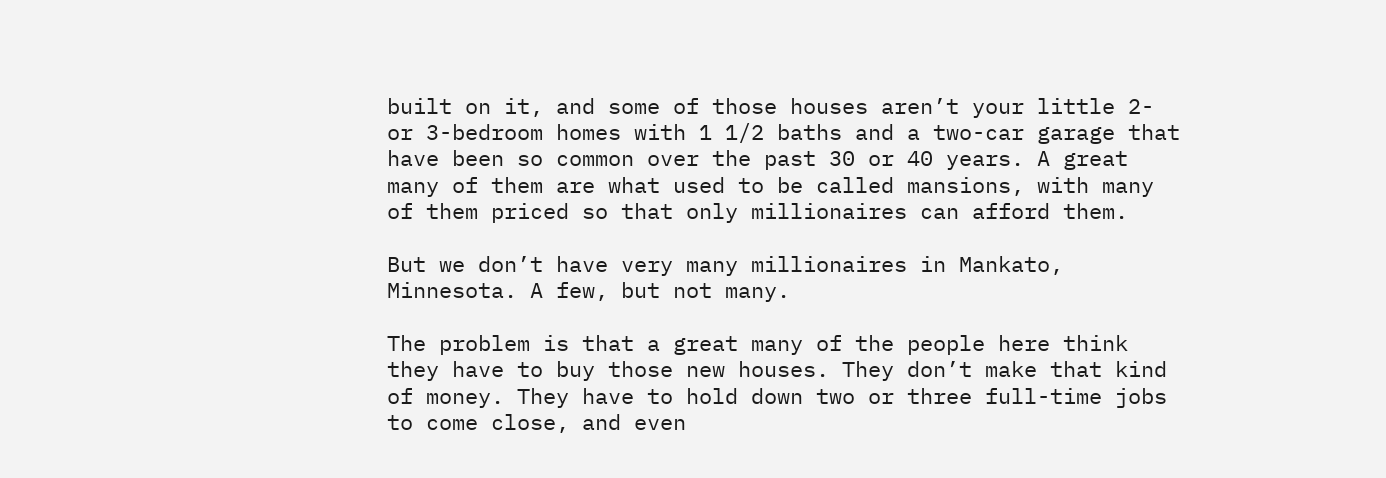built on it, and some of those houses aren’t your little 2- or 3-bedroom homes with 1 1/2 baths and a two-car garage that have been so common over the past 30 or 40 years. A great many of them are what used to be called mansions, with many of them priced so that only millionaires can afford them.

But we don’t have very many millionaires in Mankato, Minnesota. A few, but not many.

The problem is that a great many of the people here think they have to buy those new houses. They don’t make that kind of money. They have to hold down two or three full-time jobs to come close, and even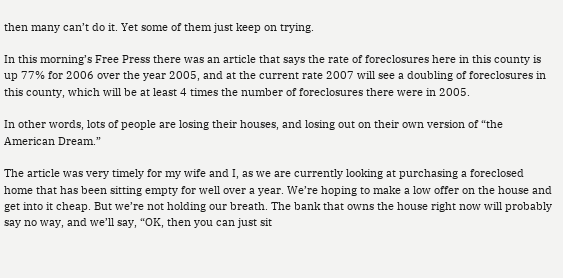then many can’t do it. Yet some of them just keep on trying.

In this morning’s Free Press there was an article that says the rate of foreclosures here in this county is up 77% for 2006 over the year 2005, and at the current rate 2007 will see a doubling of foreclosures in this county, which will be at least 4 times the number of foreclosures there were in 2005.

In other words, lots of people are losing their houses, and losing out on their own version of “the American Dream.”

The article was very timely for my wife and I, as we are currently looking at purchasing a foreclosed home that has been sitting empty for well over a year. We’re hoping to make a low offer on the house and get into it cheap. But we’re not holding our breath. The bank that owns the house right now will probably say no way, and we’ll say, “OK, then you can just sit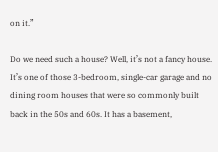on it.”

Do we need such a house? Well, it’s not a fancy house. It’s one of those 3-bedroom, single-car garage and no dining room houses that were so commonly built back in the 50s and 60s. It has a basement,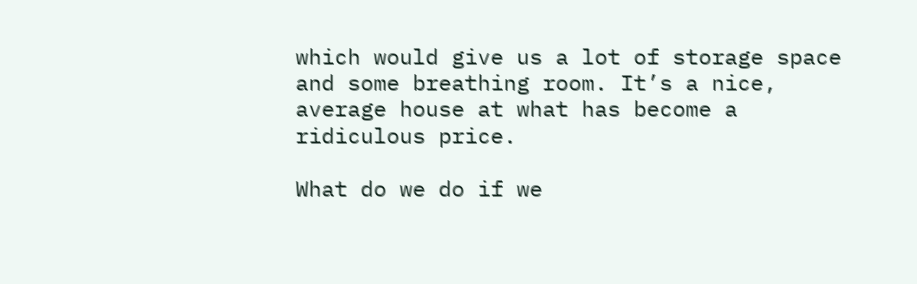which would give us a lot of storage space and some breathing room. It’s a nice, average house at what has become a ridiculous price.

What do we do if we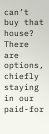can’t buy that house? There are options, chiefly staying in our paid-for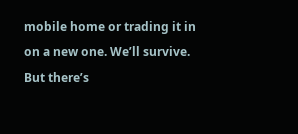mobile home or trading it in on a new one. We’ll survive. But there’s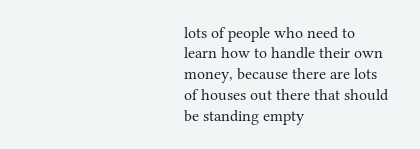lots of people who need to learn how to handle their own money, because there are lots of houses out there that should be standing empty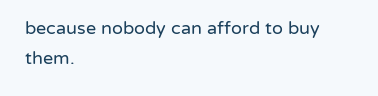because nobody can afford to buy them.